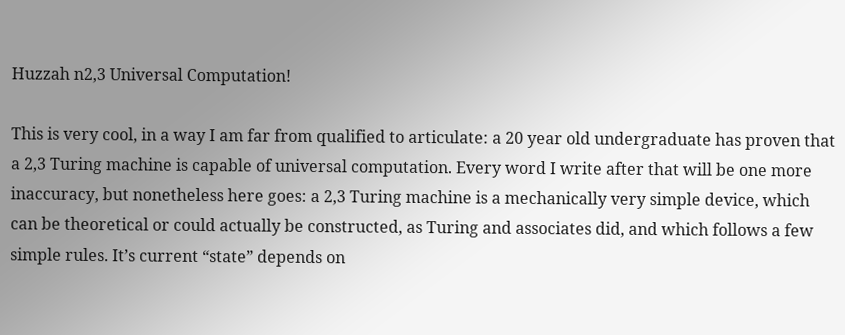Huzzah n2,3 Universal Computation!

This is very cool, in a way I am far from qualified to articulate: a 20 year old undergraduate has proven that a 2,3 Turing machine is capable of universal computation. Every word I write after that will be one more inaccuracy, but nonetheless here goes: a 2,3 Turing machine is a mechanically very simple device, which can be theoretical or could actually be constructed, as Turing and associates did, and which follows a few simple rules. It’s current “state” depends on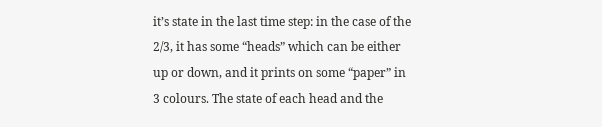it’s state in the last time step: in the case of the 2/3, it has some “heads” which can be either up or down, and it prints on some “paper” in 3 colours. The state of each head and the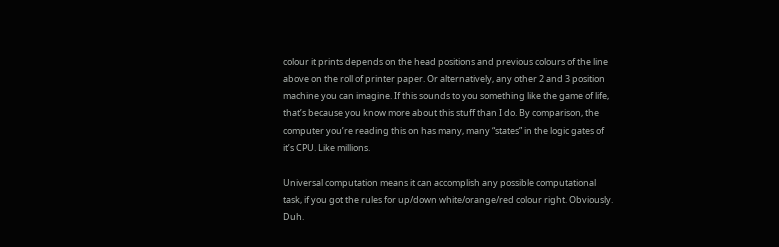colour it prints depends on the head positions and previous colours of the line above on the roll of printer paper. Or alternatively, any other 2 and 3 position machine you can imagine. If this sounds to you something like the game of life, that’s because you know more about this stuff than I do. By comparison, the computer you’re reading this on has many, many “states” in the logic gates of it’s CPU. Like millions.

Universal computation means it can accomplish any possible computational task, if you got the rules for up/down white/orange/red colour right. Obviously. Duh.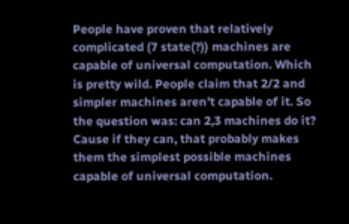People have proven that relatively complicated (7 state(?)) machines are capable of universal computation. Which is pretty wild. People claim that 2/2 and simpler machines aren’t capable of it. So the question was: can 2,3 machines do it? Cause if they can, that probably makes them the simplest possible machines capable of universal computation.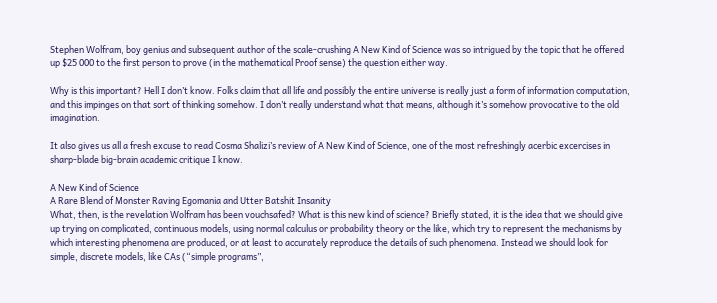Stephen Wolfram, boy genius and subsequent author of the scale-crushing A New Kind of Science was so intrigued by the topic that he offered up $25 000 to the first person to prove (in the mathematical Proof sense) the question either way.

Why is this important? Hell I don’t know. Folks claim that all life and possibly the entire universe is really just a form of information computation, and this impinges on that sort of thinking somehow. I don’t really understand what that means, although it’s somehow provocative to the old imagination.

It also gives us all a fresh excuse to read Cosma Shalizi’s review of A New Kind of Science, one of the most refreshingly acerbic excercises in sharp-blade big-brain academic critique I know.

A New Kind of Science
A Rare Blend of Monster Raving Egomania and Utter Batshit Insanity
What, then, is the revelation Wolfram has been vouchsafed? What is this new kind of science? Briefly stated, it is the idea that we should give up trying on complicated, continuous models, using normal calculus or probability theory or the like, which try to represent the mechanisms by which interesting phenomena are produced, or at least to accurately reproduce the details of such phenomena. Instead we should look for simple, discrete models, like CAs (“simple programs”,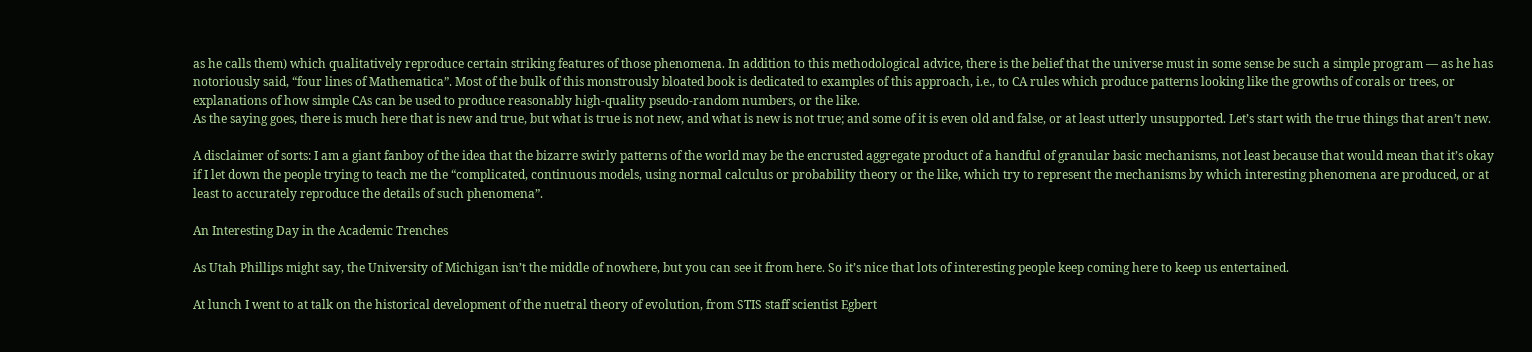as he calls them) which qualitatively reproduce certain striking features of those phenomena. In addition to this methodological advice, there is the belief that the universe must in some sense be such a simple program — as he has notoriously said, “four lines of Mathematica”. Most of the bulk of this monstrously bloated book is dedicated to examples of this approach, i.e., to CA rules which produce patterns looking like the growths of corals or trees, or explanations of how simple CAs can be used to produce reasonably high-quality pseudo-random numbers, or the like.
As the saying goes, there is much here that is new and true, but what is true is not new, and what is new is not true; and some of it is even old and false, or at least utterly unsupported. Let’s start with the true things that aren’t new.

A disclaimer of sorts: I am a giant fanboy of the idea that the bizarre swirly patterns of the world may be the encrusted aggregate product of a handful of granular basic mechanisms, not least because that would mean that it’s okay if I let down the people trying to teach me the “complicated, continuous models, using normal calculus or probability theory or the like, which try to represent the mechanisms by which interesting phenomena are produced, or at least to accurately reproduce the details of such phenomena”.

An Interesting Day in the Academic Trenches

As Utah Phillips might say, the University of Michigan isn’t the middle of nowhere, but you can see it from here. So it’s nice that lots of interesting people keep coming here to keep us entertained.

At lunch I went to at talk on the historical development of the nuetral theory of evolution, from STIS staff scientist Egbert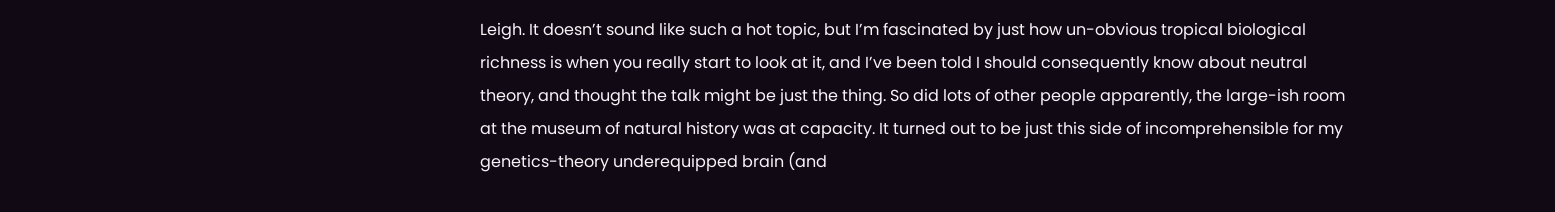Leigh. It doesn’t sound like such a hot topic, but I’m fascinated by just how un-obvious tropical biological richness is when you really start to look at it, and I’ve been told I should consequently know about neutral theory, and thought the talk might be just the thing. So did lots of other people apparently, the large-ish room at the museum of natural history was at capacity. It turned out to be just this side of incomprehensible for my genetics-theory underequipped brain (and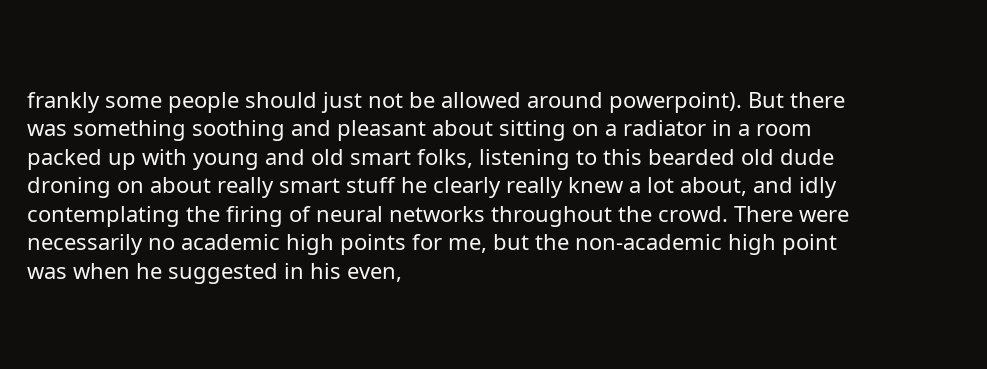frankly some people should just not be allowed around powerpoint). But there was something soothing and pleasant about sitting on a radiator in a room packed up with young and old smart folks, listening to this bearded old dude droning on about really smart stuff he clearly really knew a lot about, and idly contemplating the firing of neural networks throughout the crowd. There were necessarily no academic high points for me, but the non-academic high point was when he suggested in his even,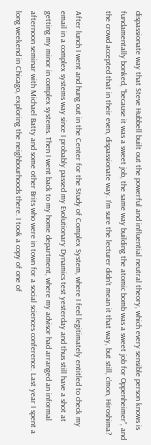dispassionate way that Steve Hubbell built out the powerful and influential neutral theory, which every sensible person knows is fundamentally bonked, “because it was a sweet job, the same way building the atomic bomb was a sweet job for Oppenheimer”, and the crowd accepted that in their even, dispassionate way. I’m sure the lecturer didn’t mean it that way, but still, c’mon, Hiroshima?

After lunch I went and hung out in the Center for the Study of Complex System, where I feel legitimately entitled to check my email in a complex systems way since I probably passed my Evolutionary Dynamics test yesterday and thus still have a shot at getting my minor in complex systems. Then I went back to my home department, where my advisor had arranged an informal afternoon seminar with Michael Batty and some other Brits who were in town for a social sciences conference. Last year I spent a long weekend in Chicago, exploring the neighbourhoods there. I took a copy of one of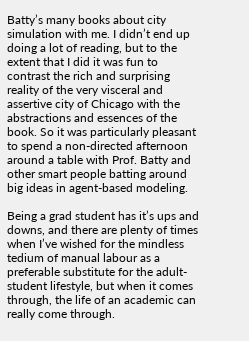Batty’s many books about city simulation with me. I didn’t end up doing a lot of reading, but to the extent that I did it was fun to contrast the rich and surprising reality of the very visceral and assertive city of Chicago with the abstractions and essences of the book. So it was particularly pleasant to spend a non-directed afternoon around a table with Prof. Batty and other smart people batting around big ideas in agent-based modeling.

Being a grad student has it’s ups and downs, and there are plenty of times when I’ve wished for the mindless tedium of manual labour as a preferable substitute for the adult-student lifestyle, but when it comes through, the life of an academic can really come through.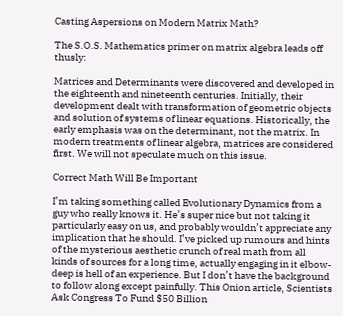Casting Aspersions on Modern Matrix Math?

The S.O.S. Mathematics primer on matrix algebra leads off thusly:

Matrices and Determinants were discovered and developed in the eighteenth and nineteenth centuries. Initially, their development dealt with transformation of geometric objects and solution of systems of linear equations. Historically, the early emphasis was on the determinant, not the matrix. In modern treatments of linear algebra, matrices are considered first. We will not speculate much on this issue.

Correct Math Will Be Important

I’m taking something called Evolutionary Dynamics from a guy who really knows it. He’s super nice but not taking it particularly easy on us, and probably wouldn’t appreciate any implication that he should. I’ve picked up rumours and hints of the mysterious aesthetic crunch of real math from all kinds of sources for a long time, actually engaging in it elbow-deep is hell of an experience. But I don’t have the background to follow along except painfully. This Onion article, Scientists Ask Congress To Fund $50 Billion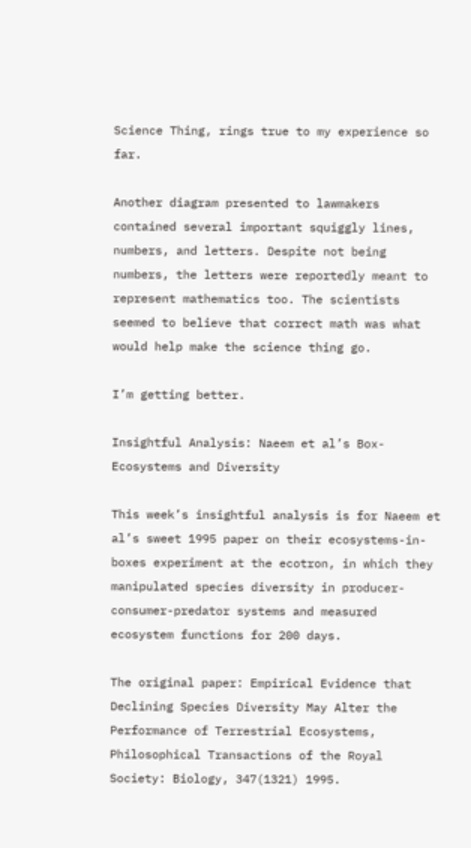Science Thing, rings true to my experience so far.

Another diagram presented to lawmakers contained several important squiggly lines, numbers, and letters. Despite not being numbers, the letters were reportedly meant to represent mathematics too. The scientists seemed to believe that correct math was what would help make the science thing go.

I’m getting better.

Insightful Analysis: Naeem et al’s Box-Ecosystems and Diversity

This week’s insightful analysis is for Naeem et al’s sweet 1995 paper on their ecosystems-in-boxes experiment at the ecotron, in which they manipulated species diversity in producer-consumer-predator systems and measured ecosystem functions for 200 days.

The original paper: Empirical Evidence that Declining Species Diversity May Alter the Performance of Terrestrial Ecosystems, Philosophical Transactions of the Royal Society: Biology, 347(1321) 1995.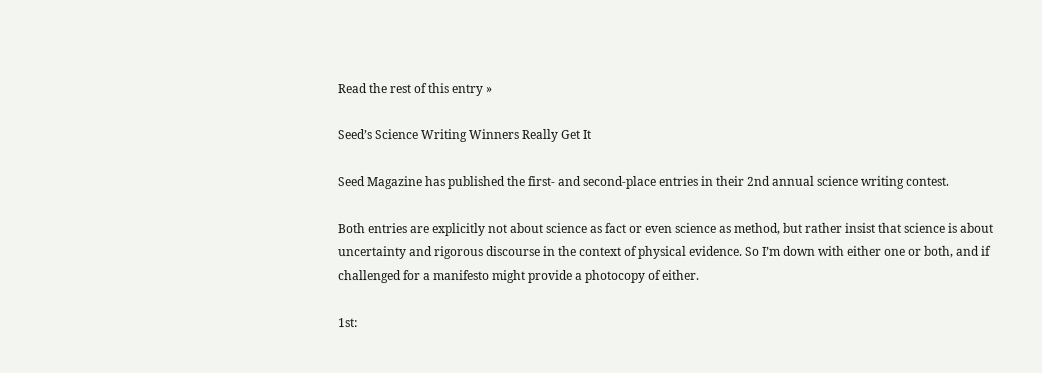Read the rest of this entry »

Seed’s Science Writing Winners Really Get It

Seed Magazine has published the first- and second-place entries in their 2nd annual science writing contest.

Both entries are explicitly not about science as fact or even science as method, but rather insist that science is about uncertainty and rigorous discourse in the context of physical evidence. So I’m down with either one or both, and if challenged for a manifesto might provide a photocopy of either.

1st: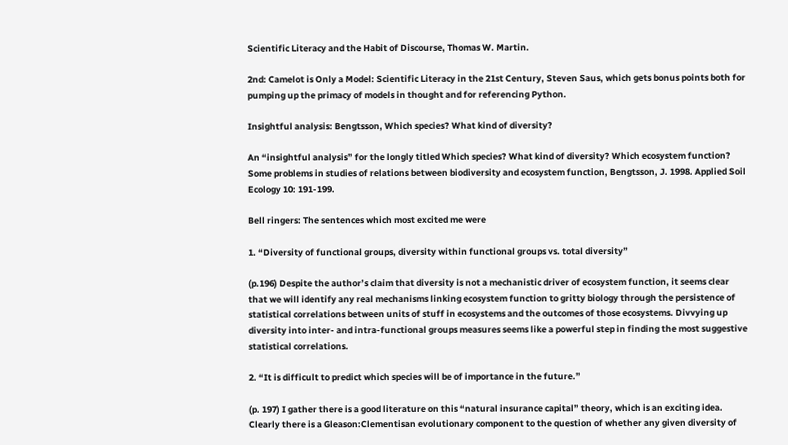Scientific Literacy and the Habit of Discourse, Thomas W. Martin.

2nd: Camelot is Only a Model: Scientific Literacy in the 21st Century, Steven Saus, which gets bonus points both for pumping up the primacy of models in thought and for referencing Python.

Insightful analysis: Bengtsson, Which species? What kind of diversity?

An “insightful analysis” for the longly titled Which species? What kind of diversity? Which ecosystem function? Some problems in studies of relations between biodiversity and ecosystem function, Bengtsson, J. 1998. Applied Soil Ecology 10: 191-199.

Bell ringers: The sentences which most excited me were

1. “Diversity of functional groups, diversity within functional groups vs. total diversity”

(p.196) Despite the author’s claim that diversity is not a mechanistic driver of ecosystem function, it seems clear that we will identify any real mechanisms linking ecosystem function to gritty biology through the persistence of statistical correlations between units of stuff in ecosystems and the outcomes of those ecosystems. Divvying up diversity into inter- and intra-functional groups measures seems like a powerful step in finding the most suggestive statistical correlations.

2. “It is difficult to predict which species will be of importance in the future.”

(p. 197) I gather there is a good literature on this “natural insurance capital” theory, which is an exciting idea. Clearly there is a Gleason:Clementisan evolutionary component to the question of whether any given diversity of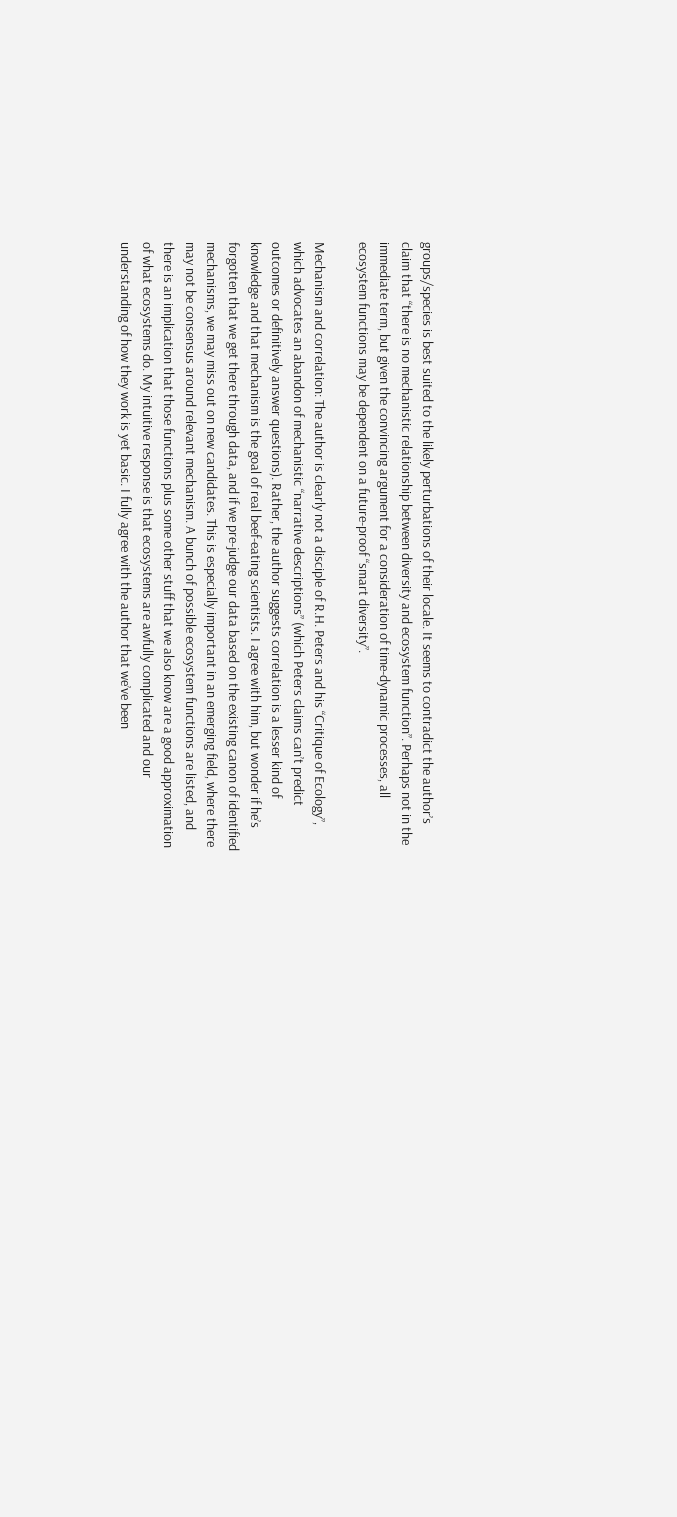groups/species is best suited to the likely perturbations of their locale. It seems to contradict the author’s claim that “there is no mechanistic relationship between diversity and ecosystem function”. Perhaps not in the immediate term, but given the convincing argument for a consideration of time-dynamic processes, all ecosystem functions may be dependent on a future-proof “smart diversity”.

Mechanism and correlation: The author is clearly not a disciple of R.H. Peters and his “Critique of Ecology”, which advocates an abandon of mechanistic “narrative descriptions” (which Peters claims can’t predict outcomes or definitively answer questions). Rather, the author suggests correlation is a lesser kind of knowledge and that mechanism is the goal of real beef-eating scientists. I agree with him, but wonder if he’s forgotten that we get there through data, and if we pre-judge our data based on the existing canon of identified mechanisms, we may miss out on new candidates. This is especially important in an emerging field, where there may not be consensus around relevant mechanism. A bunch of possible ecosystem functions are listed, and there is an implication that those functions plus some other stuff that we also know are a good approximation of what ecosystems do. My intuitive response is that ecosystems are awfully complicated and our understanding of how they work is yet basic. I fully agree with the author that we’ve been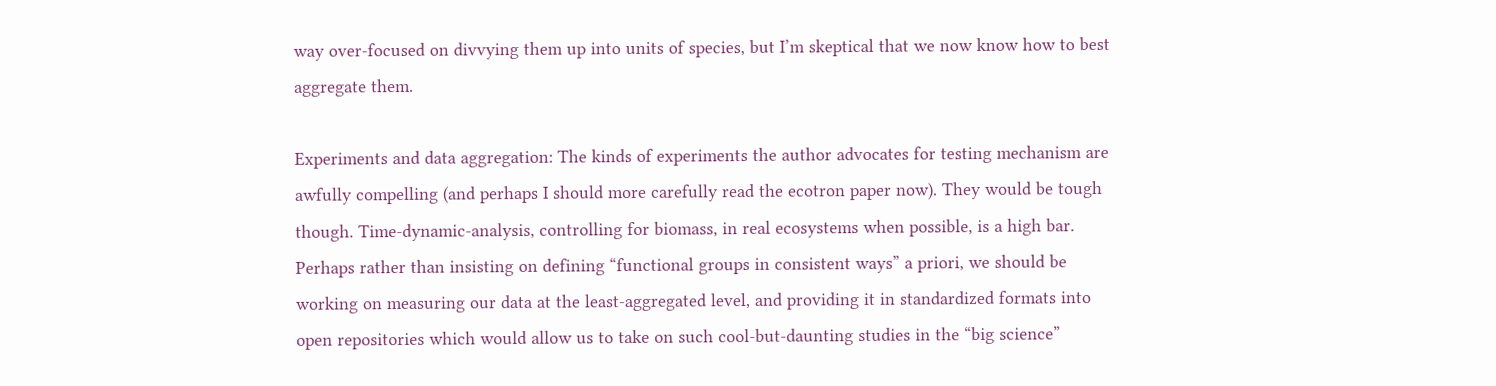way over-focused on divvying them up into units of species, but I’m skeptical that we now know how to best aggregate them.

Experiments and data aggregation: The kinds of experiments the author advocates for testing mechanism are awfully compelling (and perhaps I should more carefully read the ecotron paper now). They would be tough though. Time-dynamic-analysis, controlling for biomass, in real ecosystems when possible, is a high bar. Perhaps rather than insisting on defining “functional groups in consistent ways” a priori, we should be working on measuring our data at the least-aggregated level, and providing it in standardized formats into open repositories which would allow us to take on such cool-but-daunting studies in the “big science”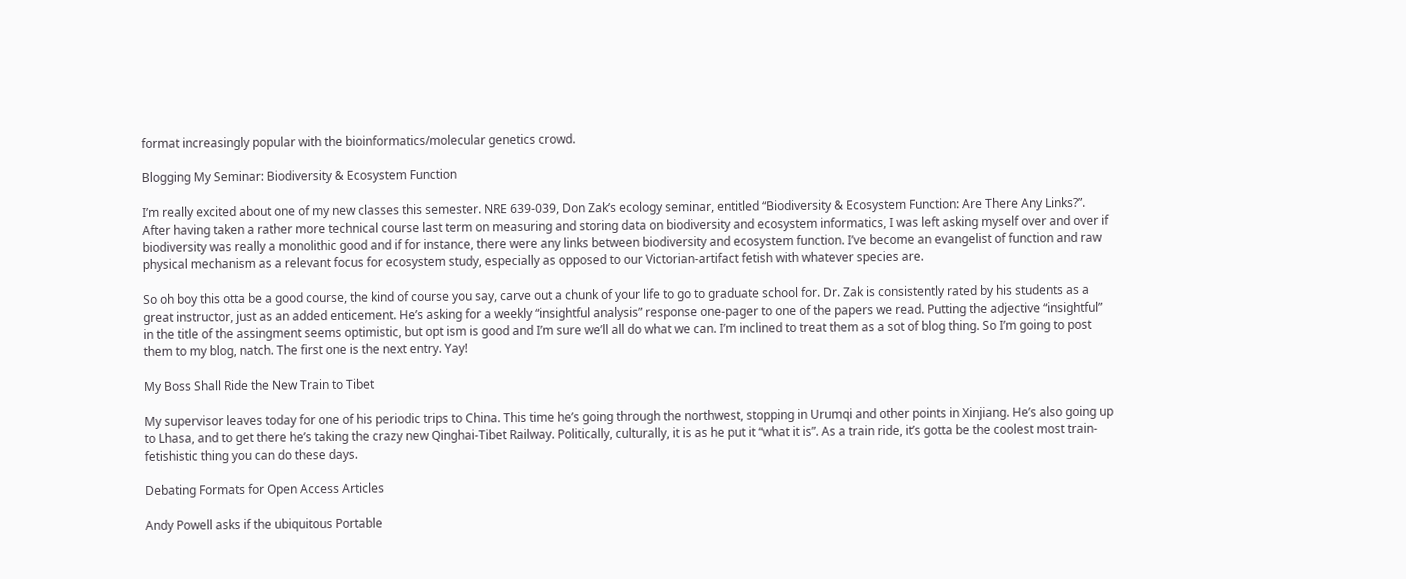format increasingly popular with the bioinformatics/molecular genetics crowd.

Blogging My Seminar: Biodiversity & Ecosystem Function

I’m really excited about one of my new classes this semester. NRE 639-039, Don Zak’s ecology seminar, entitled “Biodiversity & Ecosystem Function: Are There Any Links?”. After having taken a rather more technical course last term on measuring and storing data on biodiversity and ecosystem informatics, I was left asking myself over and over if biodiversity was really a monolithic good and if for instance, there were any links between biodiversity and ecosystem function. I’ve become an evangelist of function and raw physical mechanism as a relevant focus for ecosystem study, especially as opposed to our Victorian-artifact fetish with whatever species are.

So oh boy this otta be a good course, the kind of course you say, carve out a chunk of your life to go to graduate school for. Dr. Zak is consistently rated by his students as a great instructor, just as an added enticement. He’s asking for a weekly “insightful analysis” response one-pager to one of the papers we read. Putting the adjective “insightful” in the title of the assingment seems optimistic, but opt ism is good and I’m sure we’ll all do what we can. I’m inclined to treat them as a sot of blog thing. So I’m going to post them to my blog, natch. The first one is the next entry. Yay!

My Boss Shall Ride the New Train to Tibet

My supervisor leaves today for one of his periodic trips to China. This time he’s going through the northwest, stopping in Urumqi and other points in Xinjiang. He’s also going up to Lhasa, and to get there he’s taking the crazy new Qinghai-Tibet Railway. Politically, culturally, it is as he put it “what it is”. As a train ride, it’s gotta be the coolest most train-fetishistic thing you can do these days.

Debating Formats for Open Access Articles

Andy Powell asks if the ubiquitous Portable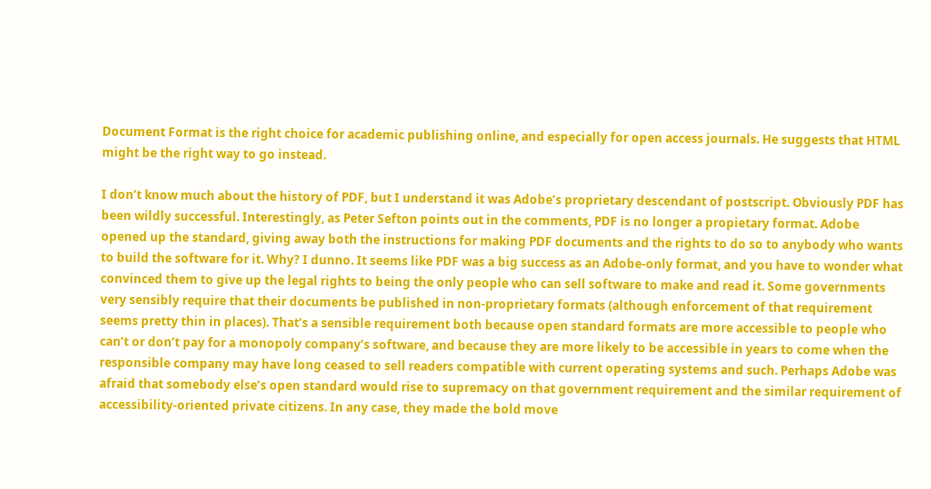Document Format is the right choice for academic publishing online, and especially for open access journals. He suggests that HTML might be the right way to go instead.

I don’t know much about the history of PDF, but I understand it was Adobe’s proprietary descendant of postscript. Obviously PDF has been wildly successful. Interestingly, as Peter Sefton points out in the comments, PDF is no longer a propietary format. Adobe opened up the standard, giving away both the instructions for making PDF documents and the rights to do so to anybody who wants to build the software for it. Why? I dunno. It seems like PDF was a big success as an Adobe-only format, and you have to wonder what convinced them to give up the legal rights to being the only people who can sell software to make and read it. Some governments very sensibly require that their documents be published in non-proprietary formats (although enforcement of that requirement seems pretty thin in places). That’s a sensible requirement both because open standard formats are more accessible to people who can’t or don’t pay for a monopoly company’s software, and because they are more likely to be accessible in years to come when the responsible company may have long ceased to sell readers compatible with current operating systems and such. Perhaps Adobe was afraid that somebody else’s open standard would rise to supremacy on that government requirement and the similar requirement of accessibility-oriented private citizens. In any case, they made the bold move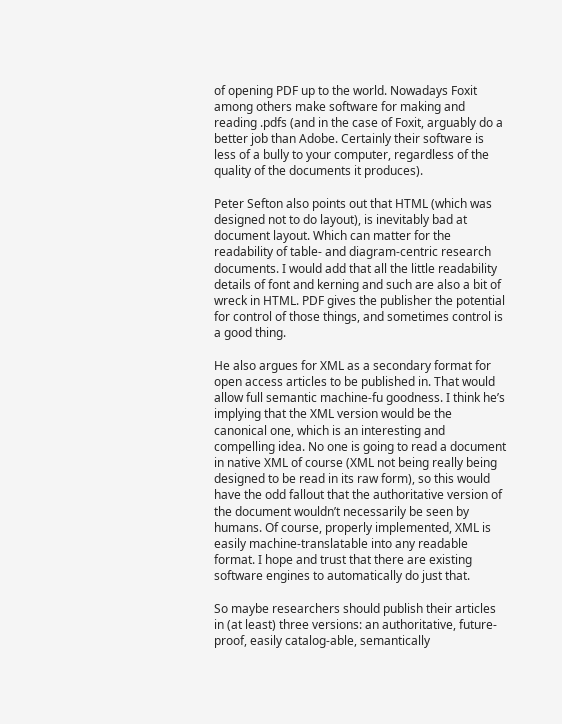of opening PDF up to the world. Nowadays Foxit among others make software for making and reading .pdfs (and in the case of Foxit, arguably do a better job than Adobe. Certainly their software is less of a bully to your computer, regardless of the quality of the documents it produces).

Peter Sefton also points out that HTML (which was designed not to do layout), is inevitably bad at document layout. Which can matter for the readability of table- and diagram-centric research documents. I would add that all the little readability details of font and kerning and such are also a bit of wreck in HTML. PDF gives the publisher the potential for control of those things, and sometimes control is a good thing.

He also argues for XML as a secondary format for open access articles to be published in. That would allow full semantic machine-fu goodness. I think he’s implying that the XML version would be the canonical one, which is an interesting and compelling idea. No one is going to read a document in native XML of course (XML not being really being designed to be read in its raw form), so this would have the odd fallout that the authoritative version of the document wouldn’t necessarily be seen by humans. Of course, properly implemented, XML is easily machine-translatable into any readable format. I hope and trust that there are existing software engines to automatically do just that.

So maybe researchers should publish their articles in (at least) three versions: an authoritative, future-proof, easily catalog-able, semantically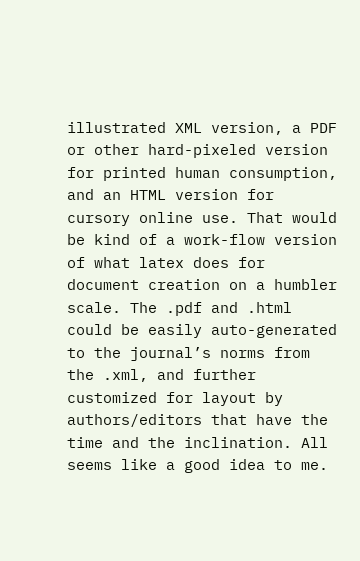illustrated XML version, a PDF or other hard-pixeled version for printed human consumption, and an HTML version for cursory online use. That would be kind of a work-flow version of what latex does for document creation on a humbler scale. The .pdf and .html could be easily auto-generated to the journal’s norms from the .xml, and further customized for layout by authors/editors that have the time and the inclination. All seems like a good idea to me.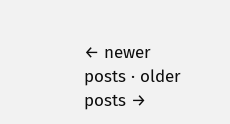← newer posts · older posts →